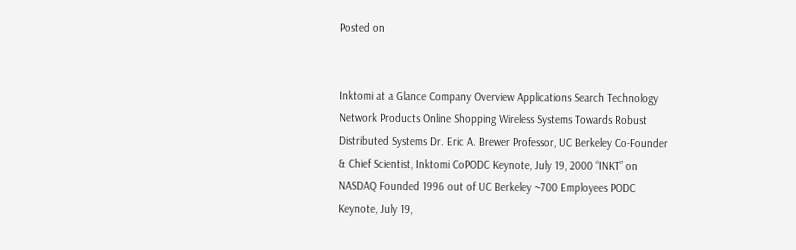Posted on


Inktomi at a Glance Company Overview Applications Search Technology Network Products Online Shopping Wireless Systems Towards Robust Distributed Systems Dr. Eric A. Brewer Professor, UC Berkeley Co-Founder & Chief Scientist, Inktomi CoPODC Keynote, July 19, 2000 “INKT” on NASDAQ Founded 1996 out of UC Berkeley ~700 Employees PODC Keynote, July 19,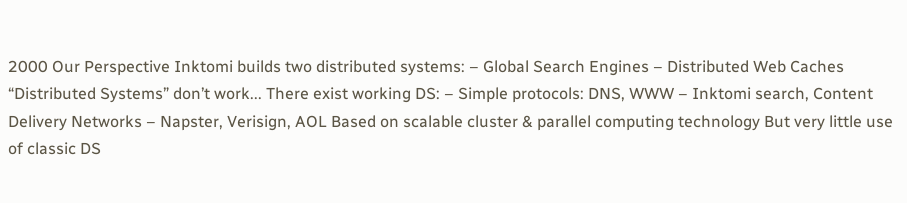2000 Our Perspective Inktomi builds two distributed systems: – Global Search Engines – Distributed Web Caches “Distributed Systems” don’t work... There exist working DS: – Simple protocols: DNS, WWW – Inktomi search, Content Delivery Networks – Napster, Verisign, AOL Based on scalable cluster & parallel computing technology But very little use of classic DS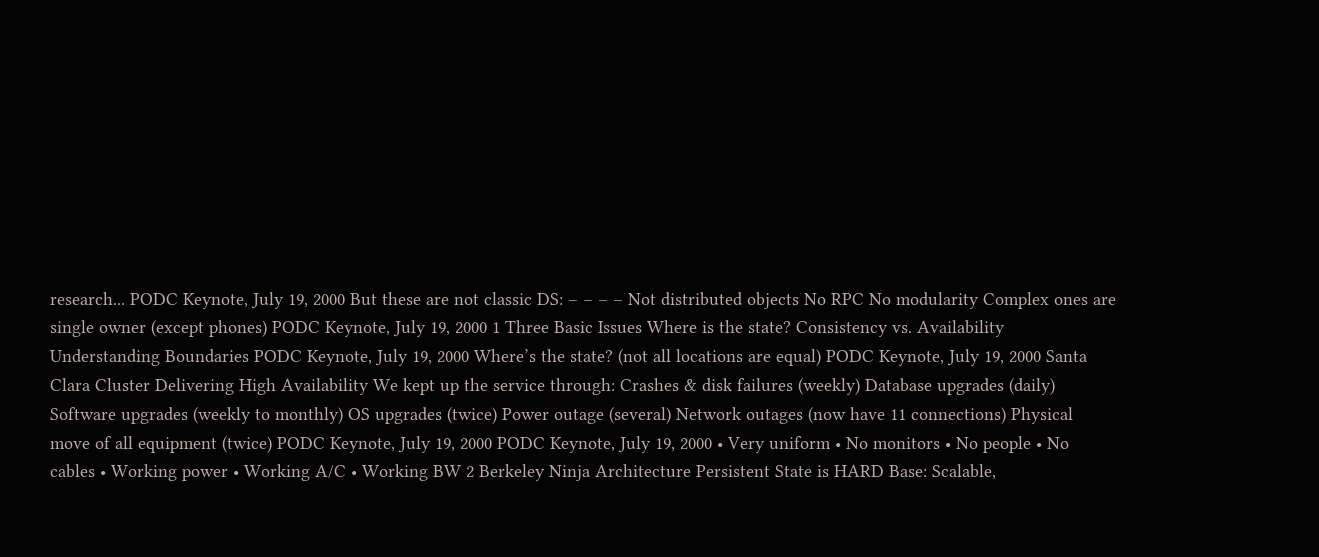research... PODC Keynote, July 19, 2000 But these are not classic DS: – – – – Not distributed objects No RPC No modularity Complex ones are single owner (except phones) PODC Keynote, July 19, 2000 1 Three Basic Issues Where is the state? Consistency vs. Availability Understanding Boundaries PODC Keynote, July 19, 2000 Where’s the state? (not all locations are equal) PODC Keynote, July 19, 2000 Santa Clara Cluster Delivering High Availability We kept up the service through: Crashes & disk failures (weekly) Database upgrades (daily) Software upgrades (weekly to monthly) OS upgrades (twice) Power outage (several) Network outages (now have 11 connections) Physical move of all equipment (twice) PODC Keynote, July 19, 2000 PODC Keynote, July 19, 2000 • Very uniform • No monitors • No people • No cables • Working power • Working A/C • Working BW 2 Berkeley Ninja Architecture Persistent State is HARD Base: Scalable,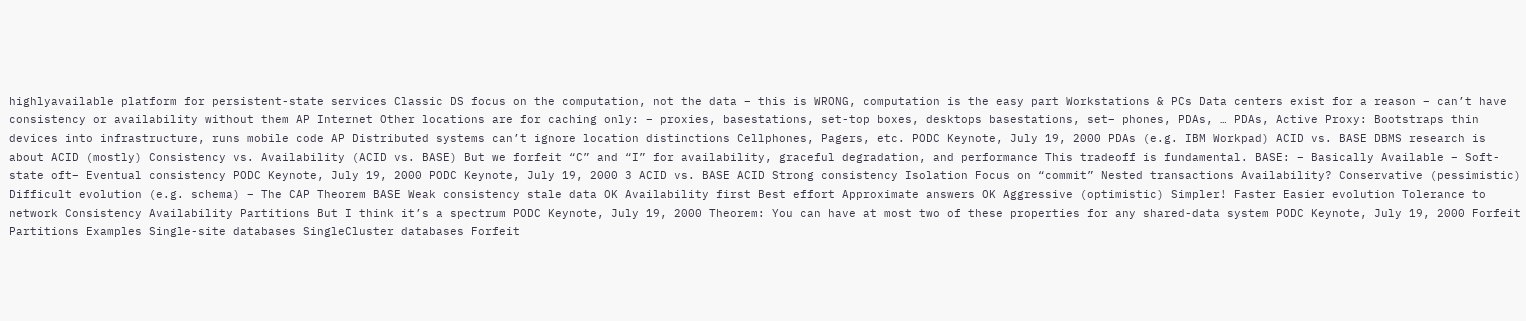highlyavailable platform for persistent-state services Classic DS focus on the computation, not the data – this is WRONG, computation is the easy part Workstations & PCs Data centers exist for a reason – can’t have consistency or availability without them AP Internet Other locations are for caching only: – proxies, basestations, set-top boxes, desktops basestations, set– phones, PDAs, … PDAs, Active Proxy: Bootstraps thin devices into infrastructure, runs mobile code AP Distributed systems can’t ignore location distinctions Cellphones, Pagers, etc. PODC Keynote, July 19, 2000 PDAs (e.g. IBM Workpad) ACID vs. BASE DBMS research is about ACID (mostly) Consistency vs. Availability (ACID vs. BASE) But we forfeit “C” and “I” for availability, graceful degradation, and performance This tradeoff is fundamental. BASE: – Basically Available – Soft-state oft– Eventual consistency PODC Keynote, July 19, 2000 PODC Keynote, July 19, 2000 3 ACID vs. BASE ACID Strong consistency Isolation Focus on “commit” Nested transactions Availability? Conservative (pessimistic) Difficult evolution (e.g. schema) – The CAP Theorem BASE Weak consistency stale data OK Availability first Best effort Approximate answers OK Aggressive (optimistic) Simpler! Faster Easier evolution Tolerance to network Consistency Availability Partitions But I think it’s a spectrum PODC Keynote, July 19, 2000 Theorem: You can have at most two of these properties for any shared-data system PODC Keynote, July 19, 2000 Forfeit Partitions Examples Single-site databases SingleCluster databases Forfeit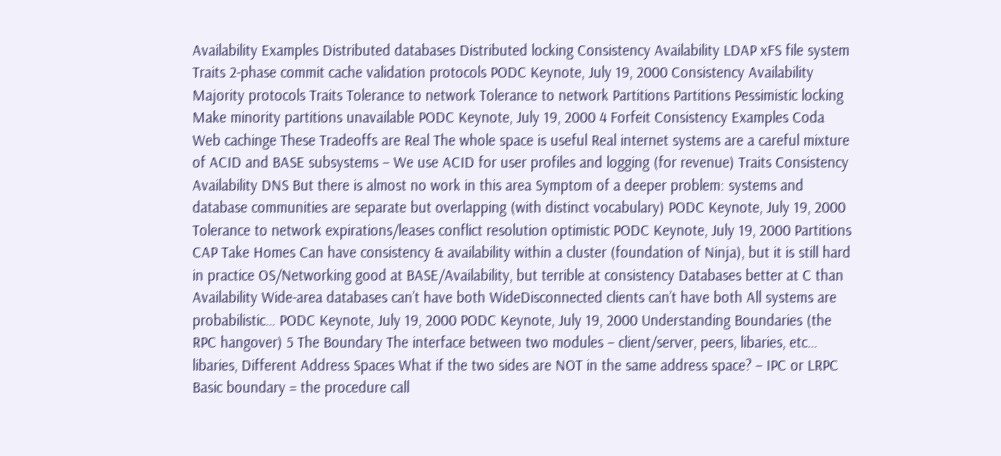Availability Examples Distributed databases Distributed locking Consistency Availability LDAP xFS file system Traits 2-phase commit cache validation protocols PODC Keynote, July 19, 2000 Consistency Availability Majority protocols Traits Tolerance to network Tolerance to network Partitions Partitions Pessimistic locking Make minority partitions unavailable PODC Keynote, July 19, 2000 4 Forfeit Consistency Examples Coda Web cachinge These Tradeoffs are Real The whole space is useful Real internet systems are a careful mixture of ACID and BASE subsystems – We use ACID for user profiles and logging (for revenue) Traits Consistency Availability DNS But there is almost no work in this area Symptom of a deeper problem: systems and database communities are separate but overlapping (with distinct vocabulary) PODC Keynote, July 19, 2000 Tolerance to network expirations/leases conflict resolution optimistic PODC Keynote, July 19, 2000 Partitions CAP Take Homes Can have consistency & availability within a cluster (foundation of Ninja), but it is still hard in practice OS/Networking good at BASE/Availability, but terrible at consistency Databases better at C than Availability Wide-area databases can’t have both WideDisconnected clients can’t have both All systems are probabilistic… PODC Keynote, July 19, 2000 PODC Keynote, July 19, 2000 Understanding Boundaries (the RPC hangover) 5 The Boundary The interface between two modules – client/server, peers, libaries, etc… libaries, Different Address Spaces What if the two sides are NOT in the same address space? – IPC or LRPC Basic boundary = the procedure call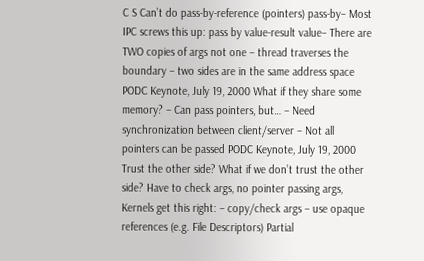C S Can’t do pass-by-reference (pointers) pass-by– Most IPC screws this up: pass by value-result value– There are TWO copies of args not one – thread traverses the boundary – two sides are in the same address space PODC Keynote, July 19, 2000 What if they share some memory? – Can pass pointers, but… – Need synchronization between client/server – Not all pointers can be passed PODC Keynote, July 19, 2000 Trust the other side? What if we don’t trust the other side? Have to check args, no pointer passing args, Kernels get this right: – copy/check args – use opaque references (e.g. File Descriptors) Partial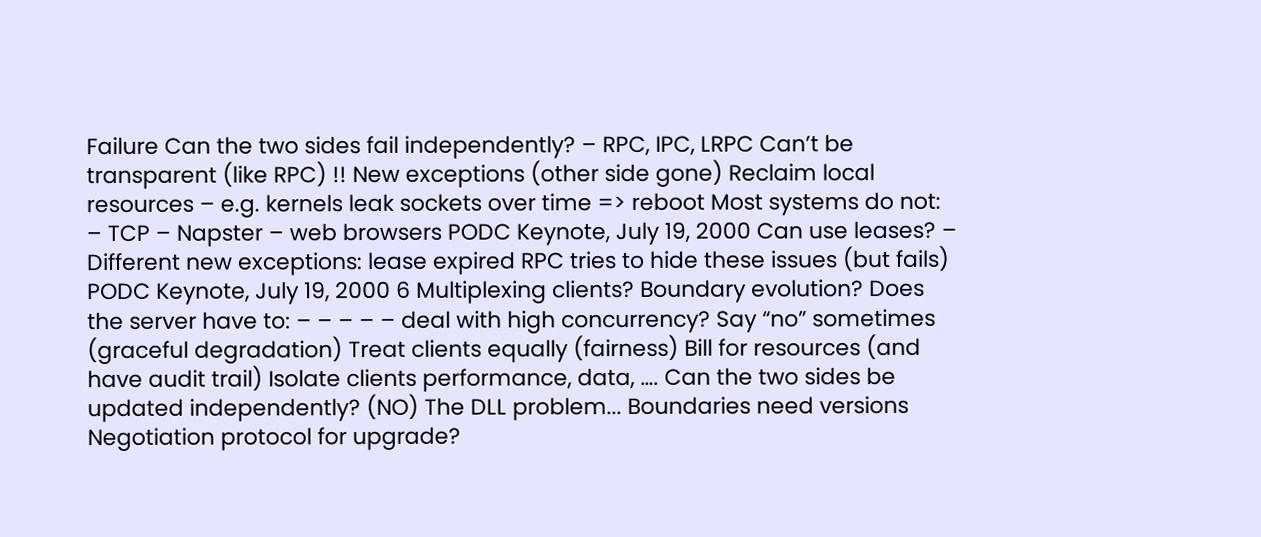Failure Can the two sides fail independently? – RPC, IPC, LRPC Can’t be transparent (like RPC) !! New exceptions (other side gone) Reclaim local resources – e.g. kernels leak sockets over time => reboot Most systems do not: – TCP – Napster – web browsers PODC Keynote, July 19, 2000 Can use leases? – Different new exceptions: lease expired RPC tries to hide these issues (but fails) PODC Keynote, July 19, 2000 6 Multiplexing clients? Boundary evolution? Does the server have to: – – – – – deal with high concurrency? Say “no” sometimes (graceful degradation) Treat clients equally (fairness) Bill for resources (and have audit trail) Isolate clients performance, data, …. Can the two sides be updated independently? (NO) The DLL problem... Boundaries need versions Negotiation protocol for upgrade?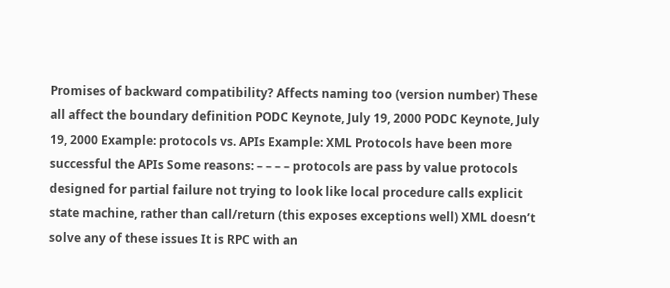Promises of backward compatibility? Affects naming too (version number) These all affect the boundary definition PODC Keynote, July 19, 2000 PODC Keynote, July 19, 2000 Example: protocols vs. APIs Example: XML Protocols have been more successful the APIs Some reasons: – – – – protocols are pass by value protocols designed for partial failure not trying to look like local procedure calls explicit state machine, rather than call/return (this exposes exceptions well) XML doesn’t solve any of these issues It is RPC with an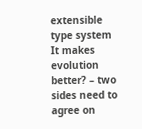extensible type system It makes evolution better? – two sides need to agree on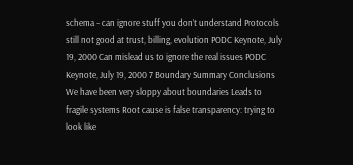schema – can ignore stuff you don’t understand Protocols still not good at trust, billing, evolution PODC Keynote, July 19, 2000 Can mislead us to ignore the real issues PODC Keynote, July 19, 2000 7 Boundary Summary Conclusions We have been very sloppy about boundaries Leads to fragile systems Root cause is false transparency: trying to look like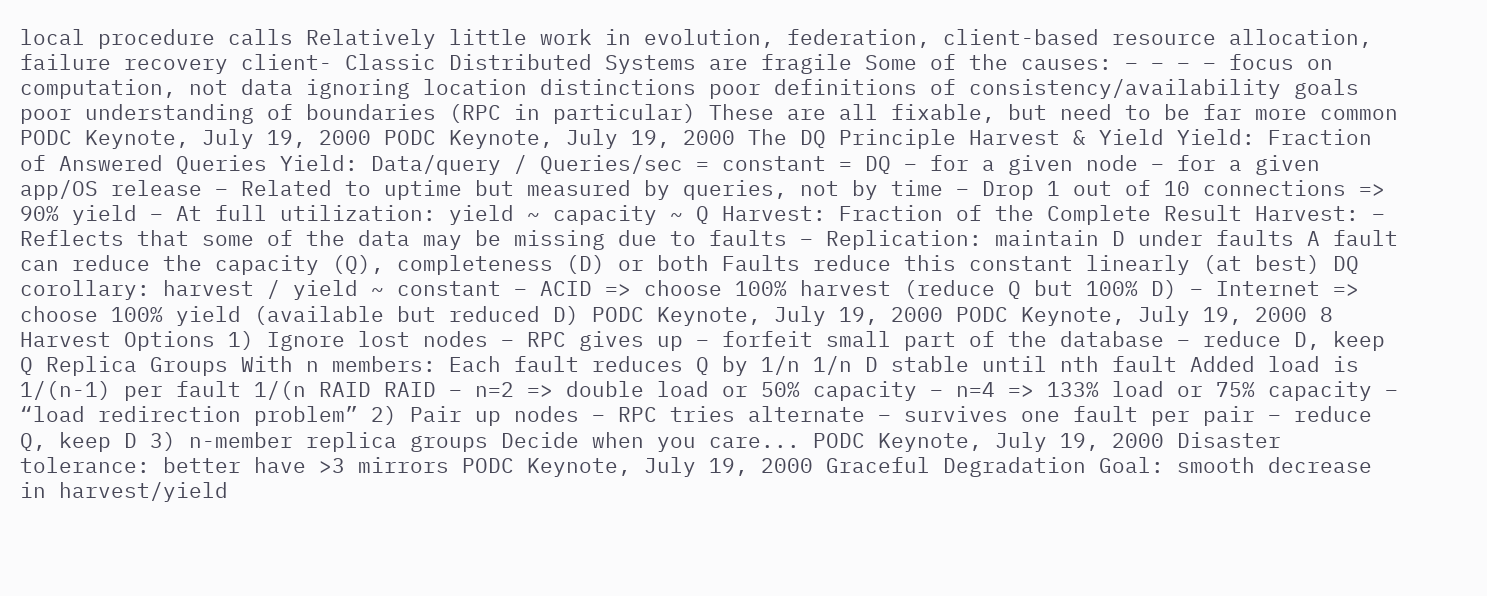local procedure calls Relatively little work in evolution, federation, client-based resource allocation, failure recovery client- Classic Distributed Systems are fragile Some of the causes: – – – – focus on computation, not data ignoring location distinctions poor definitions of consistency/availability goals poor understanding of boundaries (RPC in particular) These are all fixable, but need to be far more common PODC Keynote, July 19, 2000 PODC Keynote, July 19, 2000 The DQ Principle Harvest & Yield Yield: Fraction of Answered Queries Yield: Data/query / Queries/sec = constant = DQ – for a given node – for a given app/OS release – Related to uptime but measured by queries, not by time – Drop 1 out of 10 connections => 90% yield – At full utilization: yield ~ capacity ~ Q Harvest: Fraction of the Complete Result Harvest: – Reflects that some of the data may be missing due to faults – Replication: maintain D under faults A fault can reduce the capacity (Q), completeness (D) or both Faults reduce this constant linearly (at best) DQ corollary: harvest / yield ~ constant – ACID => choose 100% harvest (reduce Q but 100% D) – Internet => choose 100% yield (available but reduced D) PODC Keynote, July 19, 2000 PODC Keynote, July 19, 2000 8 Harvest Options 1) Ignore lost nodes – RPC gives up – forfeit small part of the database – reduce D, keep Q Replica Groups With n members: Each fault reduces Q by 1/n 1/n D stable until nth fault Added load is 1/(n-1) per fault 1/(n RAID RAID – n=2 => double load or 50% capacity – n=4 => 133% load or 75% capacity – “load redirection problem” 2) Pair up nodes – RPC tries alternate – survives one fault per pair – reduce Q, keep D 3) n-member replica groups Decide when you care... PODC Keynote, July 19, 2000 Disaster tolerance: better have >3 mirrors PODC Keynote, July 19, 2000 Graceful Degradation Goal: smooth decrease in harvest/yield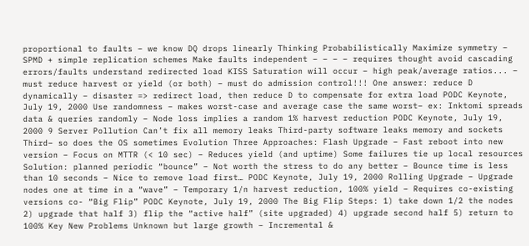proportional to faults – we know DQ drops linearly Thinking Probabilistically Maximize symmetry – SPMD + simple replication schemes Make faults independent – – – – requires thought avoid cascading errors/faults understand redirected load KISS Saturation will occur – high peak/average ratios... – must reduce harvest or yield (or both) – must do admission control!!! One answer: reduce D dynamically – disaster => redirect load, then reduce D to compensate for extra load PODC Keynote, July 19, 2000 Use randomness – makes worst-case and average case the same worst– ex: Inktomi spreads data & queries randomly – Node loss implies a random 1% harvest reduction PODC Keynote, July 19, 2000 9 Server Pollution Can’t fix all memory leaks Third-party software leaks memory and sockets Third– so does the OS sometimes Evolution Three Approaches: Flash Upgrade – Fast reboot into new version – Focus on MTTR (< 10 sec) – Reduces yield (and uptime) Some failures tie up local resources Solution: planned periodic “bounce” – Not worth the stress to do any better – Bounce time is less than 10 seconds – Nice to remove load first… PODC Keynote, July 19, 2000 Rolling Upgrade – Upgrade nodes one at time in a “wave” – Temporary 1/n harvest reduction, 100% yield – Requires co-existing versions co- “Big Flip” PODC Keynote, July 19, 2000 The Big Flip Steps: 1) take down 1/2 the nodes 2) upgrade that half 3) flip the “active half” (site upgraded) 4) upgrade second half 5) return to 100% Key New Problems Unknown but large growth – Incremental &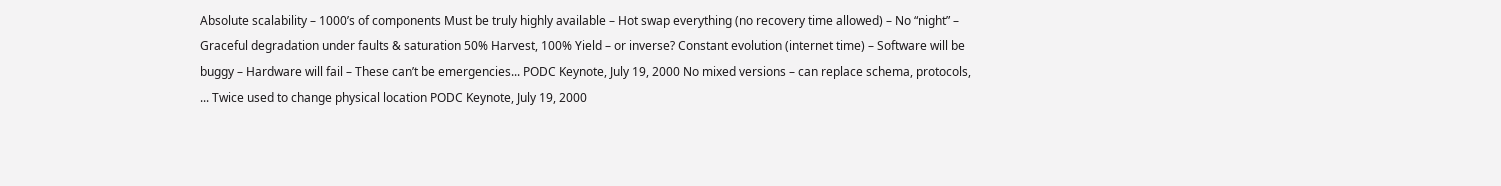Absolute scalability – 1000’s of components Must be truly highly available – Hot swap everything (no recovery time allowed) – No “night” – Graceful degradation under faults & saturation 50% Harvest, 100% Yield – or inverse? Constant evolution (internet time) – Software will be buggy – Hardware will fail – These can’t be emergencies... PODC Keynote, July 19, 2000 No mixed versions – can replace schema, protocols, ... Twice used to change physical location PODC Keynote, July 19, 2000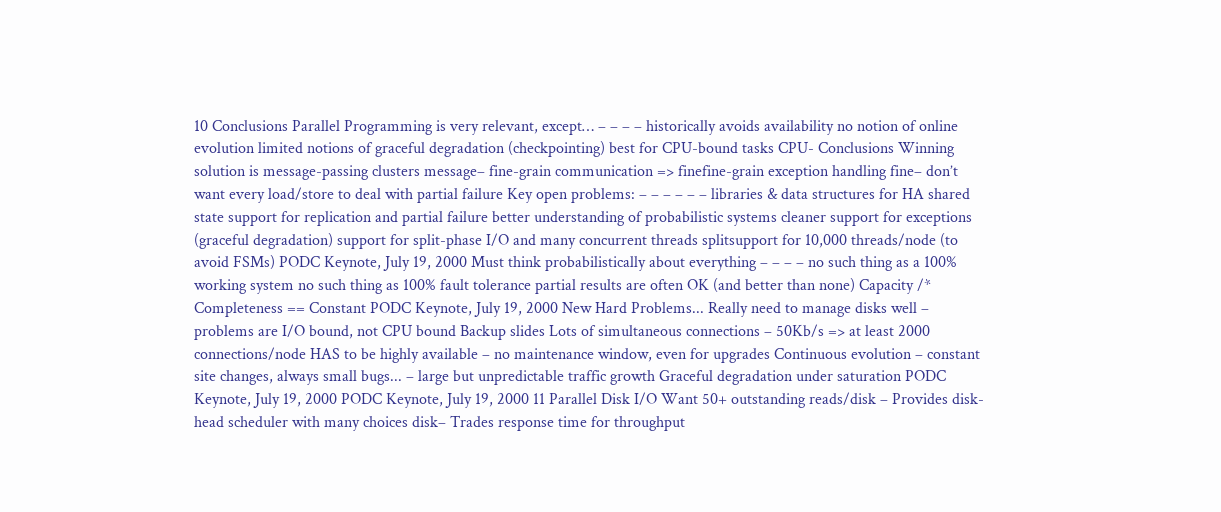10 Conclusions Parallel Programming is very relevant, except… – – – – historically avoids availability no notion of online evolution limited notions of graceful degradation (checkpointing) best for CPU-bound tasks CPU- Conclusions Winning solution is message-passing clusters message– fine-grain communication => finefine-grain exception handling fine– don’t want every load/store to deal with partial failure Key open problems: – – – – – – libraries & data structures for HA shared state support for replication and partial failure better understanding of probabilistic systems cleaner support for exceptions (graceful degradation) support for split-phase I/O and many concurrent threads splitsupport for 10,000 threads/node (to avoid FSMs) PODC Keynote, July 19, 2000 Must think probabilistically about everything – – – – no such thing as a 100% working system no such thing as 100% fault tolerance partial results are often OK (and better than none) Capacity /* Completeness == Constant PODC Keynote, July 19, 2000 New Hard Problems... Really need to manage disks well – problems are I/O bound, not CPU bound Backup slides Lots of simultaneous connections – 50Kb/s => at least 2000 connections/node HAS to be highly available – no maintenance window, even for upgrades Continuous evolution – constant site changes, always small bugs... – large but unpredictable traffic growth Graceful degradation under saturation PODC Keynote, July 19, 2000 PODC Keynote, July 19, 2000 11 Parallel Disk I/O Want 50+ outstanding reads/disk – Provides disk-head scheduler with many choices disk– Trades response time for throughput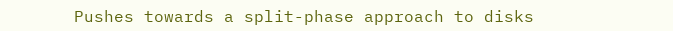Pushes towards a split-phase approach to disks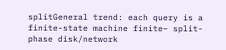splitGeneral trend: each query is a finite-state machine finite– split-phase disk/network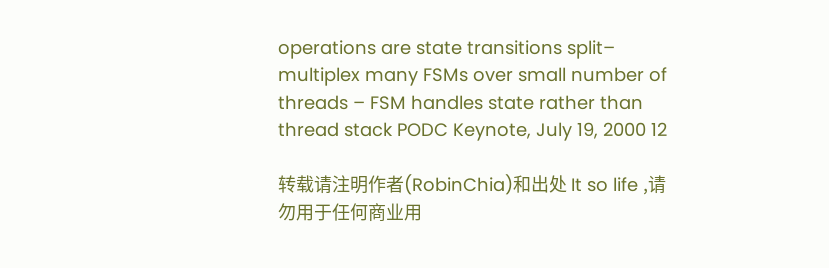operations are state transitions split– multiplex many FSMs over small number of threads – FSM handles state rather than thread stack PODC Keynote, July 19, 2000 12

转载请注明作者(RobinChia)和出处 It so life ,请勿用于任何商业用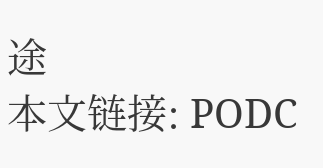途
本文链接: PODC